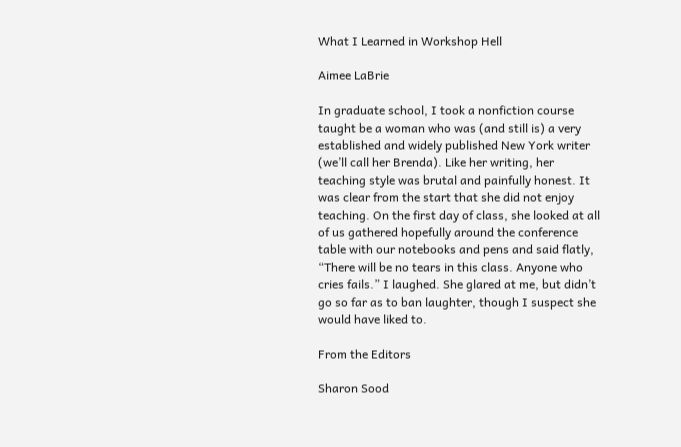What I Learned in Workshop Hell

Aimee LaBrie

In graduate school, I took a nonfiction course taught be a woman who was (and still is) a very established and widely published New York writer (we’ll call her Brenda). Like her writing, her teaching style was brutal and painfully honest. It was clear from the start that she did not enjoy teaching. On the first day of class, she looked at all of us gathered hopefully around the conference table with our notebooks and pens and said flatly, “There will be no tears in this class. Anyone who cries fails.” I laughed. She glared at me, but didn’t go so far as to ban laughter, though I suspect she would have liked to.

From the Editors

Sharon Sood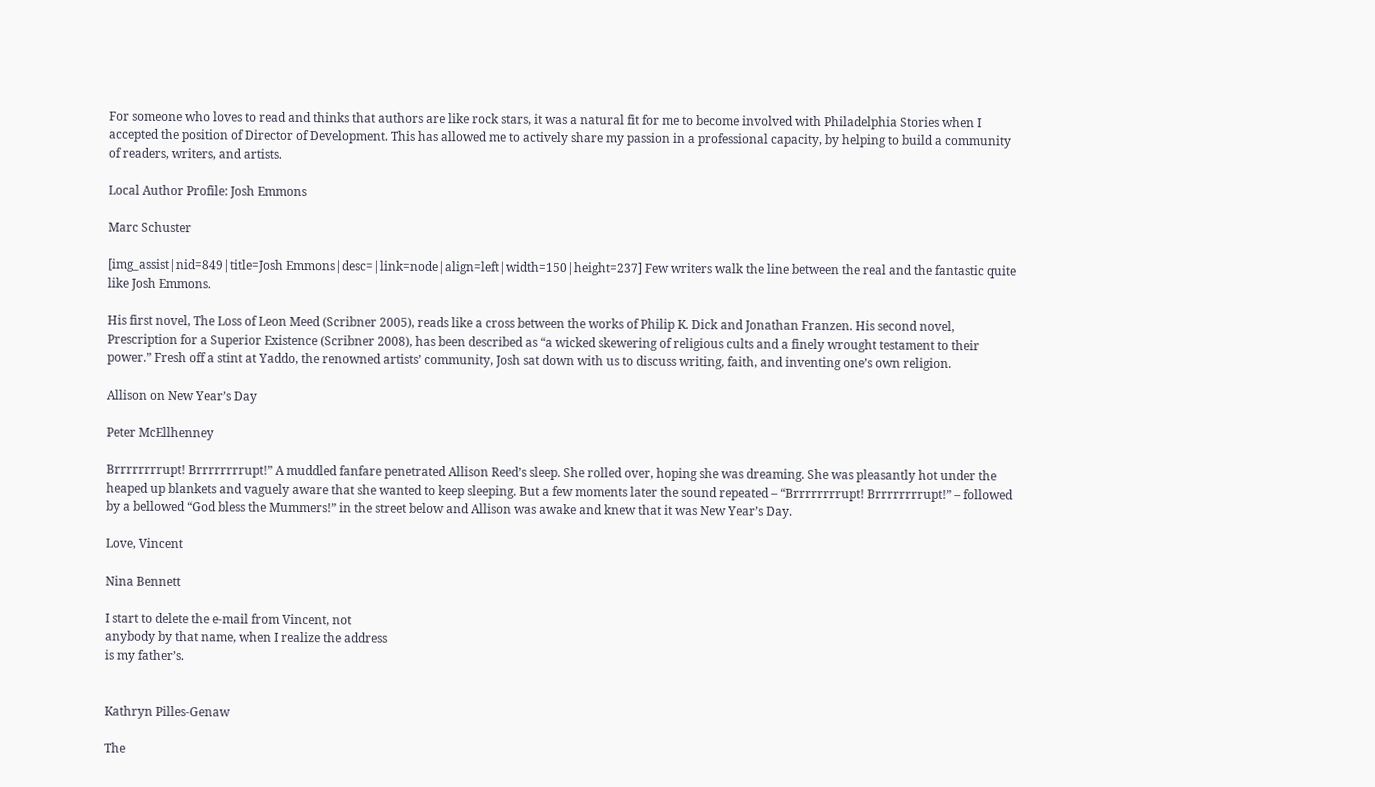For someone who loves to read and thinks that authors are like rock stars, it was a natural fit for me to become involved with Philadelphia Stories when I accepted the position of Director of Development. This has allowed me to actively share my passion in a professional capacity, by helping to build a community of readers, writers, and artists.

Local Author Profile: Josh Emmons

Marc Schuster

[img_assist|nid=849|title=Josh Emmons|desc=|link=node|align=left|width=150|height=237] Few writers walk the line between the real and the fantastic quite like Josh Emmons.

His first novel, The Loss of Leon Meed (Scribner 2005), reads like a cross between the works of Philip K. Dick and Jonathan Franzen. His second novel, Prescription for a Superior Existence (Scribner 2008), has been described as “a wicked skewering of religious cults and a finely wrought testament to their power.” Fresh off a stint at Yaddo, the renowned artists’ community, Josh sat down with us to discuss writing, faith, and inventing one’s own religion.

Allison on New Year’s Day

Peter McEllhenney

Brrrrrrrrupt! Brrrrrrrrupt!” A muddled fanfare penetrated Allison Reed’s sleep. She rolled over, hoping she was dreaming. She was pleasantly hot under the heaped up blankets and vaguely aware that she wanted to keep sleeping. But a few moments later the sound repeated – “Brrrrrrrrupt! Brrrrrrrrupt!” – followed by a bellowed “God bless the Mummers!” in the street below and Allison was awake and knew that it was New Year’s Day.

Love, Vincent

Nina Bennett

I start to delete the e-mail from Vincent, not
anybody by that name, when I realize the address
is my father’s.


Kathryn Pilles-Genaw

The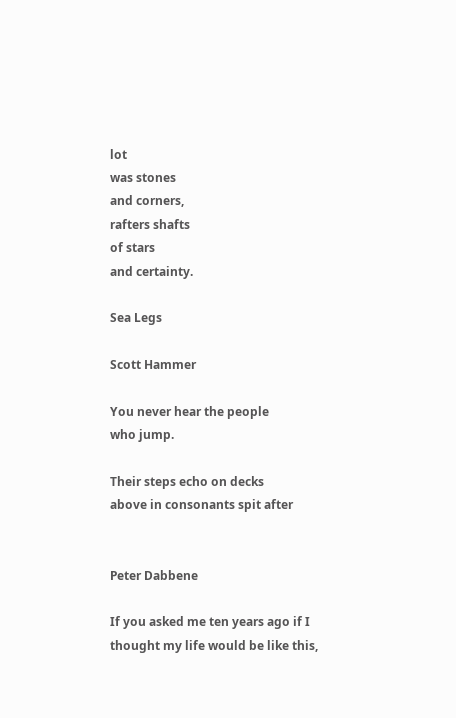lot
was stones
and corners,
rafters shafts
of stars
and certainty.

Sea Legs

Scott Hammer

You never hear the people
who jump.

Their steps echo on decks
above in consonants spit after


Peter Dabbene

If you asked me ten years ago if I thought my life would be like this,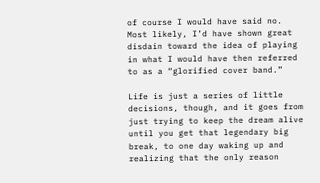of course I would have said no. Most likely, I’d have shown great disdain toward the idea of playing in what I would have then referred to as a “glorified cover band.”

Life is just a series of little decisions, though, and it goes from just trying to keep the dream alive until you get that legendary big break, to one day waking up and realizing that the only reason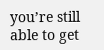you’re still able to get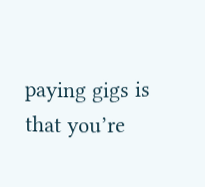paying gigs is that you’re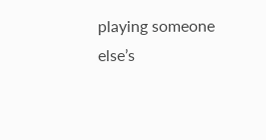playing someone else’s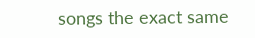songs the exact same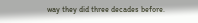way they did three decades before.